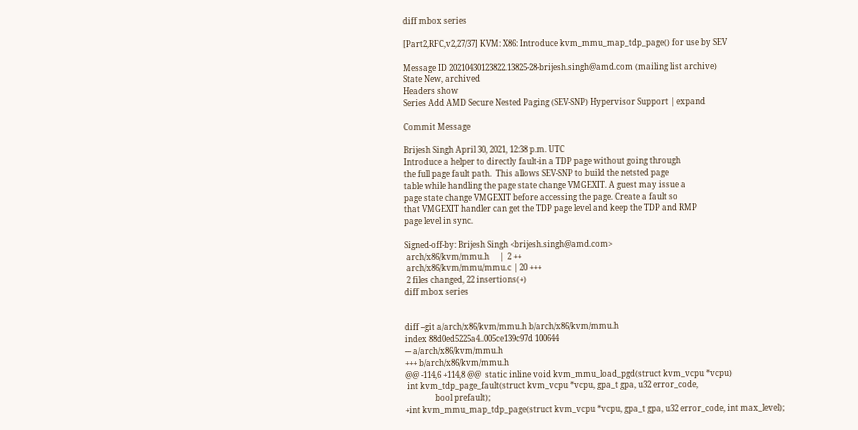diff mbox series

[Part2,RFC,v2,27/37] KVM: X86: Introduce kvm_mmu_map_tdp_page() for use by SEV

Message ID 20210430123822.13825-28-brijesh.singh@amd.com (mailing list archive)
State New, archived
Headers show
Series Add AMD Secure Nested Paging (SEV-SNP) Hypervisor Support | expand

Commit Message

Brijesh Singh April 30, 2021, 12:38 p.m. UTC
Introduce a helper to directly fault-in a TDP page without going through
the full page fault path.  This allows SEV-SNP to build the netsted page
table while handling the page state change VMGEXIT. A guest may issue a
page state change VMGEXIT before accessing the page. Create a fault so
that VMGEXIT handler can get the TDP page level and keep the TDP and RMP
page level in sync.

Signed-off-by: Brijesh Singh <brijesh.singh@amd.com>
 arch/x86/kvm/mmu.h     |  2 ++
 arch/x86/kvm/mmu/mmu.c | 20 +++
 2 files changed, 22 insertions(+)
diff mbox series


diff --git a/arch/x86/kvm/mmu.h b/arch/x86/kvm/mmu.h
index 88d0ed5225a4..005ce139c97d 100644
--- a/arch/x86/kvm/mmu.h
+++ b/arch/x86/kvm/mmu.h
@@ -114,6 +114,8 @@  static inline void kvm_mmu_load_pgd(struct kvm_vcpu *vcpu)
 int kvm_tdp_page_fault(struct kvm_vcpu *vcpu, gpa_t gpa, u32 error_code,
               bool prefault);
+int kvm_mmu_map_tdp_page(struct kvm_vcpu *vcpu, gpa_t gpa, u32 error_code, int max_level);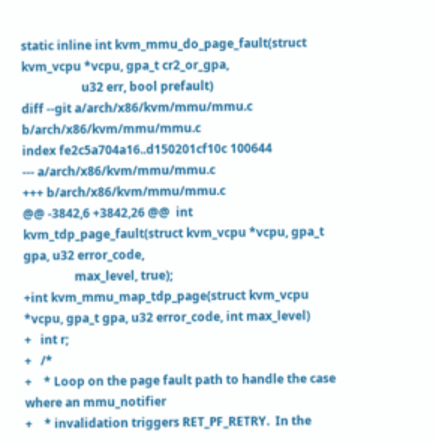static inline int kvm_mmu_do_page_fault(struct kvm_vcpu *vcpu, gpa_t cr2_or_gpa,
                    u32 err, bool prefault)
diff --git a/arch/x86/kvm/mmu/mmu.c b/arch/x86/kvm/mmu/mmu.c
index fe2c5a704a16..d150201cf10c 100644
--- a/arch/x86/kvm/mmu/mmu.c
+++ b/arch/x86/kvm/mmu/mmu.c
@@ -3842,6 +3842,26 @@  int kvm_tdp_page_fault(struct kvm_vcpu *vcpu, gpa_t gpa, u32 error_code,
                 max_level, true);
+int kvm_mmu_map_tdp_page(struct kvm_vcpu *vcpu, gpa_t gpa, u32 error_code, int max_level)
+   int r;
+   /*
+    * Loop on the page fault path to handle the case where an mmu_notifier
+    * invalidation triggers RET_PF_RETRY.  In the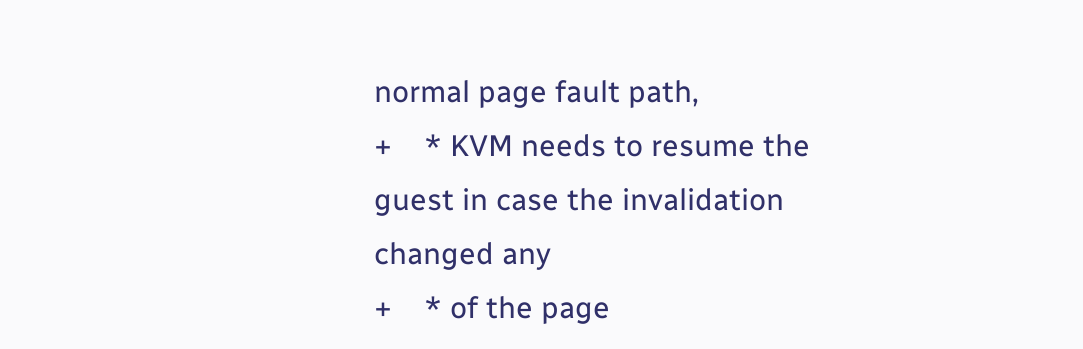normal page fault path,
+    * KVM needs to resume the guest in case the invalidation changed any
+    * of the page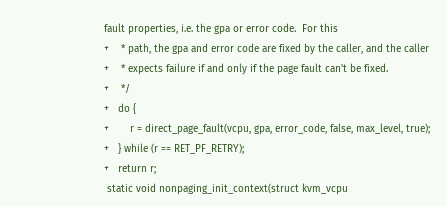fault properties, i.e. the gpa or error code.  For this
+    * path, the gpa and error code are fixed by the caller, and the caller
+    * expects failure if and only if the page fault can't be fixed.
+    */
+   do {
+       r = direct_page_fault(vcpu, gpa, error_code, false, max_level, true);
+   } while (r == RET_PF_RETRY);
+   return r;
 static void nonpaging_init_context(struct kvm_vcpu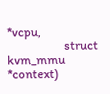*vcpu,
                   struct kvm_mmu *context)